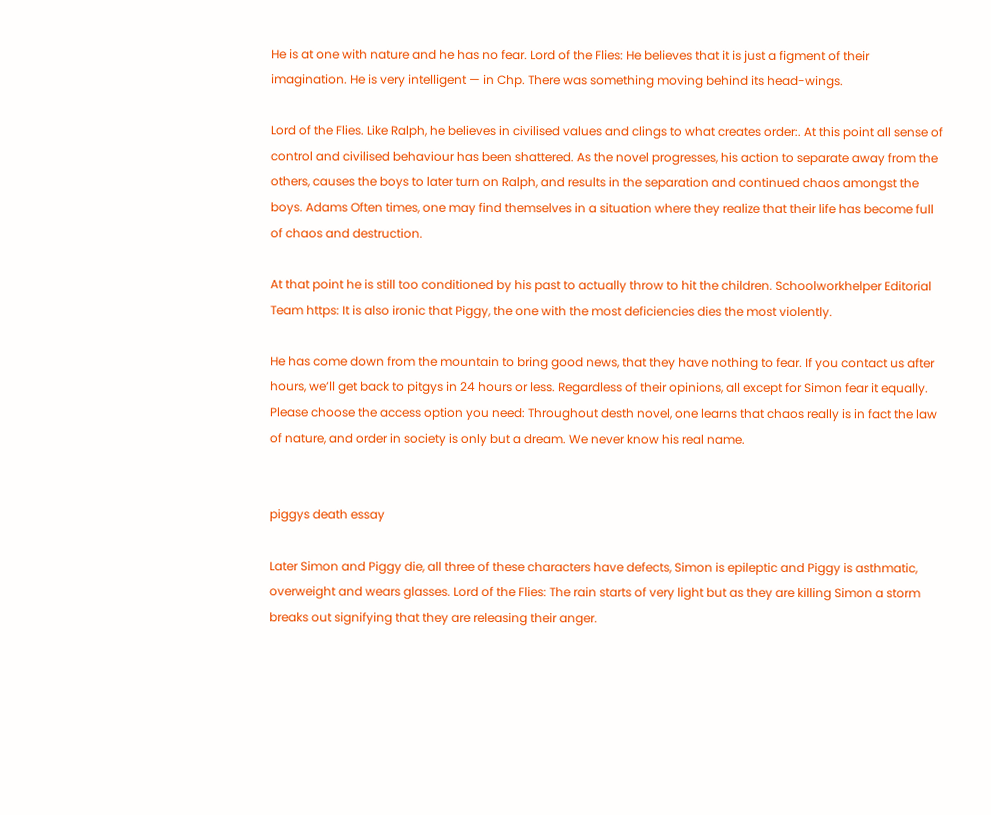He is at one with nature and he has no fear. Lord of the Flies: He believes that it is just a figment of their imagination. He is very intelligent — in Chp. There was something moving behind its head-wings.

Lord of the Flies. Like Ralph, he believes in civilised values and clings to what creates order:. At this point all sense of control and civilised behaviour has been shattered. As the novel progresses, his action to separate away from the others, causes the boys to later turn on Ralph, and results in the separation and continued chaos amongst the boys. Adams Often times, one may find themselves in a situation where they realize that their life has become full of chaos and destruction.

At that point he is still too conditioned by his past to actually throw to hit the children. Schoolworkhelper Editorial Team https: It is also ironic that Piggy, the one with the most deficiencies dies the most violently.

He has come down from the mountain to bring good news, that they have nothing to fear. If you contact us after hours, we’ll get back to pitgys in 24 hours or less. Regardless of their opinions, all except for Simon fear it equally. Please choose the access option you need: Throughout desth novel, one learns that chaos really is in fact the law of nature, and order in society is only but a dream. We never know his real name.


piggys death essay

Later Simon and Piggy die, all three of these characters have defects, Simon is epileptic and Piggy is asthmatic, overweight and wears glasses. Lord of the Flies: The rain starts of very light but as they are killing Simon a storm breaks out signifying that they are releasing their anger.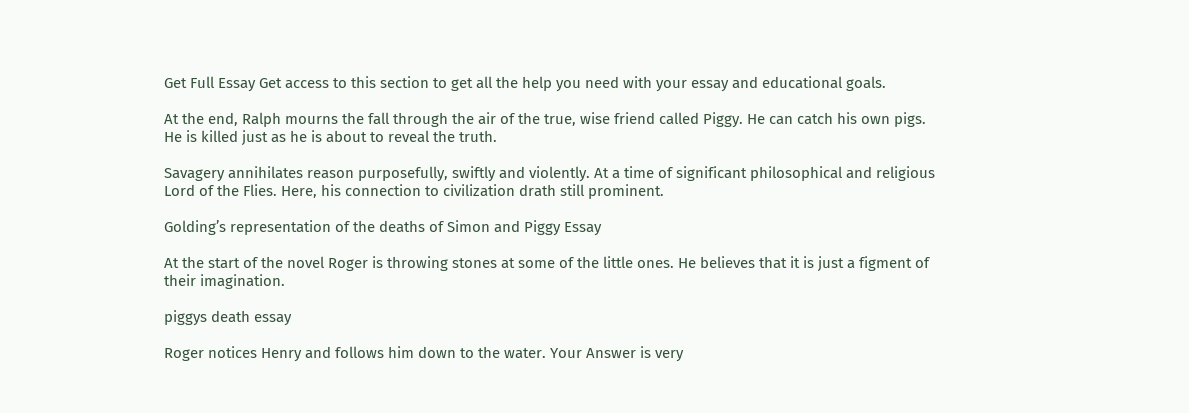Get Full Essay Get access to this section to get all the help you need with your essay and educational goals.

At the end, Ralph mourns the fall through the air of the true, wise friend called Piggy. He can catch his own pigs. He is killed just as he is about to reveal the truth.

Savagery annihilates reason purposefully, swiftly and violently. At a time of significant philosophical and religious Lord of the Flies. Here, his connection to civilization drath still prominent.

Golding’s representation of the deaths of Simon and Piggy Essay

At the start of the novel Roger is throwing stones at some of the little ones. He believes that it is just a figment of their imagination.

piggys death essay

Roger notices Henry and follows him down to the water. Your Answer is very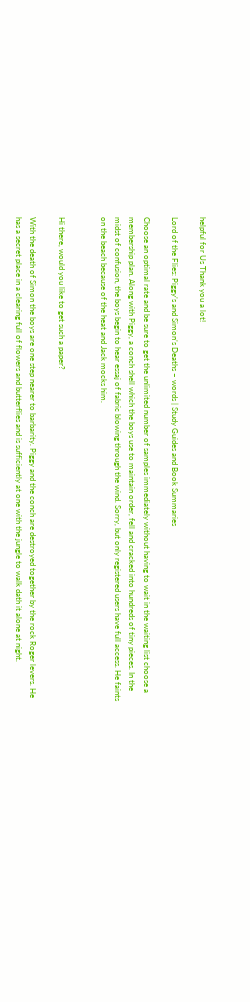helpful for Us Thank you a lot!

Lord of the Flies: Piggy’s and Simon’s Deaths – words | Study Guides and Book Summaries

Choose an optimal rate and be sure to get the unlimited number of samples immediately without having to wait in the waiting list choose a membership plan. Along with Piggy, a conch shell which the boys use to maintain order, fell and cracked into hundreds of tiny pieces. In the midst of confusion, the boys begin to hear essaj of fabric blowing through the wind. Sorry, but only registered users have full access. He faints on the beach because of the heat and Jack mocks him.


Hi there, would you like to get such a paper?

With the death of Simon the boys are one step nearer to barbarity. Piggy and the conch are destroyed together by the rock Roger levers. He has a secret place in a clearing full of flowers and butterflies and is sufficiently at one with the jungle to walk dath it alone at night.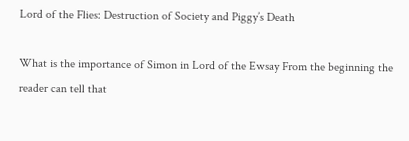Lord of the Flies: Destruction of Society and Piggy’s Death

What is the importance of Simon in Lord of the Ewsay From the beginning the reader can tell that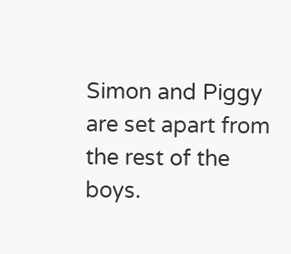Simon and Piggy are set apart from the rest of the boys.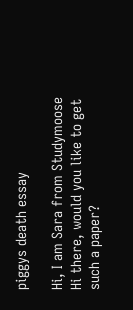piggys death essay

Hi, I am Sara from Studymoose Hi there, would you like to get such a paper?